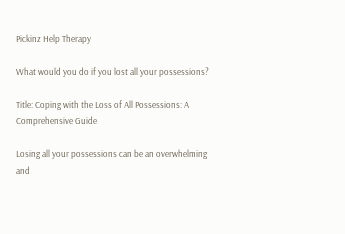Pickinz Help Therapy

What would you do if you lost all your possessions?

Title: Coping with the Loss of All Possessions: A Comprehensive Guide

Losing all your possessions can be an overwhelming and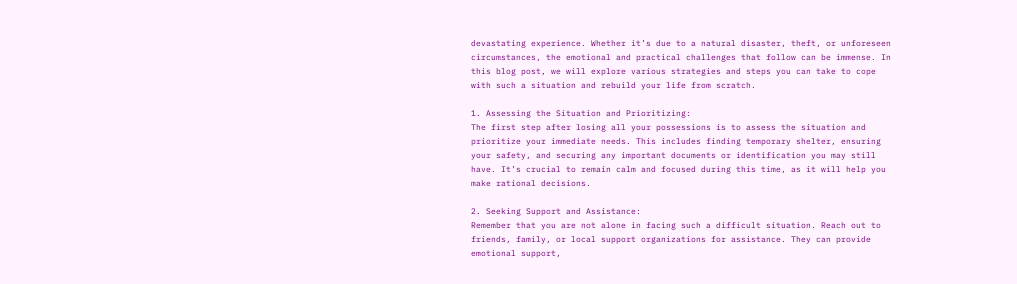devastating experience. Whether it’s due to a natural disaster, theft, or unforeseen circumstances, the emotional and practical challenges that follow can be immense. In this blog post, we will explore various strategies and steps you can take to cope with such a situation and rebuild your life from scratch.

1. Assessing the Situation and Prioritizing:
The first step after losing all your possessions is to assess the situation and prioritize your immediate needs. This includes finding temporary shelter, ensuring your safety, and securing any important documents or identification you may still have. It’s crucial to remain calm and focused during this time, as it will help you make rational decisions.

2. Seeking Support and Assistance:
Remember that you are not alone in facing such a difficult situation. Reach out to friends, family, or local support organizations for assistance. They can provide emotional support,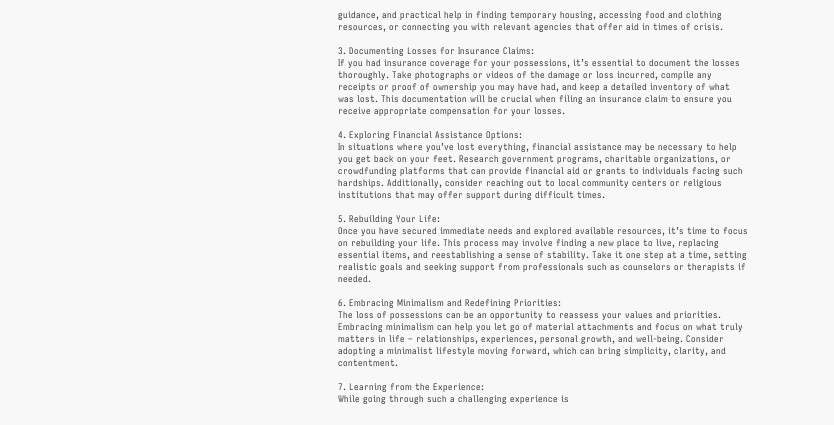guidance, and practical help in finding temporary housing, accessing food and clothing resources, or connecting you with relevant agencies that offer aid in times of crisis.

3. Documenting Losses for Insurance Claims:
If you had insurance coverage for your possessions, it’s essential to document the losses thoroughly. Take photographs or videos of the damage or loss incurred, compile any receipts or proof of ownership you may have had, and keep a detailed inventory of what was lost. This documentation will be crucial when filing an insurance claim to ensure you receive appropriate compensation for your losses.

4. Exploring Financial Assistance Options:
In situations where you’ve lost everything, financial assistance may be necessary to help you get back on your feet. Research government programs, charitable organizations, or crowdfunding platforms that can provide financial aid or grants to individuals facing such hardships. Additionally, consider reaching out to local community centers or religious institutions that may offer support during difficult times.

5. Rebuilding Your Life:
Once you have secured immediate needs and explored available resources, it’s time to focus on rebuilding your life. This process may involve finding a new place to live, replacing essential items, and reestablishing a sense of stability. Take it one step at a time, setting realistic goals and seeking support from professionals such as counselors or therapists if needed.

6. Embracing Minimalism and Redefining Priorities:
The loss of possessions can be an opportunity to reassess your values and priorities. Embracing minimalism can help you let go of material attachments and focus on what truly matters in life – relationships, experiences, personal growth, and well-being. Consider adopting a minimalist lifestyle moving forward, which can bring simplicity, clarity, and contentment.

7. Learning from the Experience:
While going through such a challenging experience is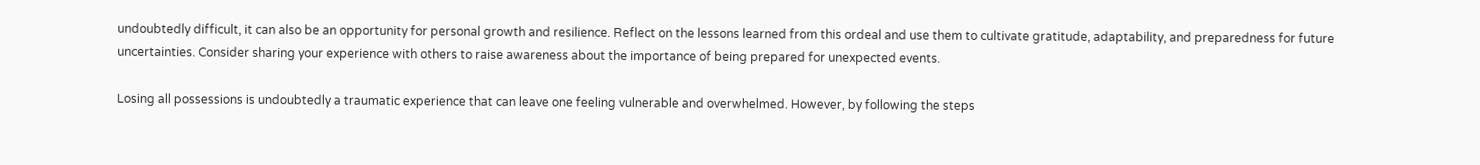undoubtedly difficult, it can also be an opportunity for personal growth and resilience. Reflect on the lessons learned from this ordeal and use them to cultivate gratitude, adaptability, and preparedness for future uncertainties. Consider sharing your experience with others to raise awareness about the importance of being prepared for unexpected events.

Losing all possessions is undoubtedly a traumatic experience that can leave one feeling vulnerable and overwhelmed. However, by following the steps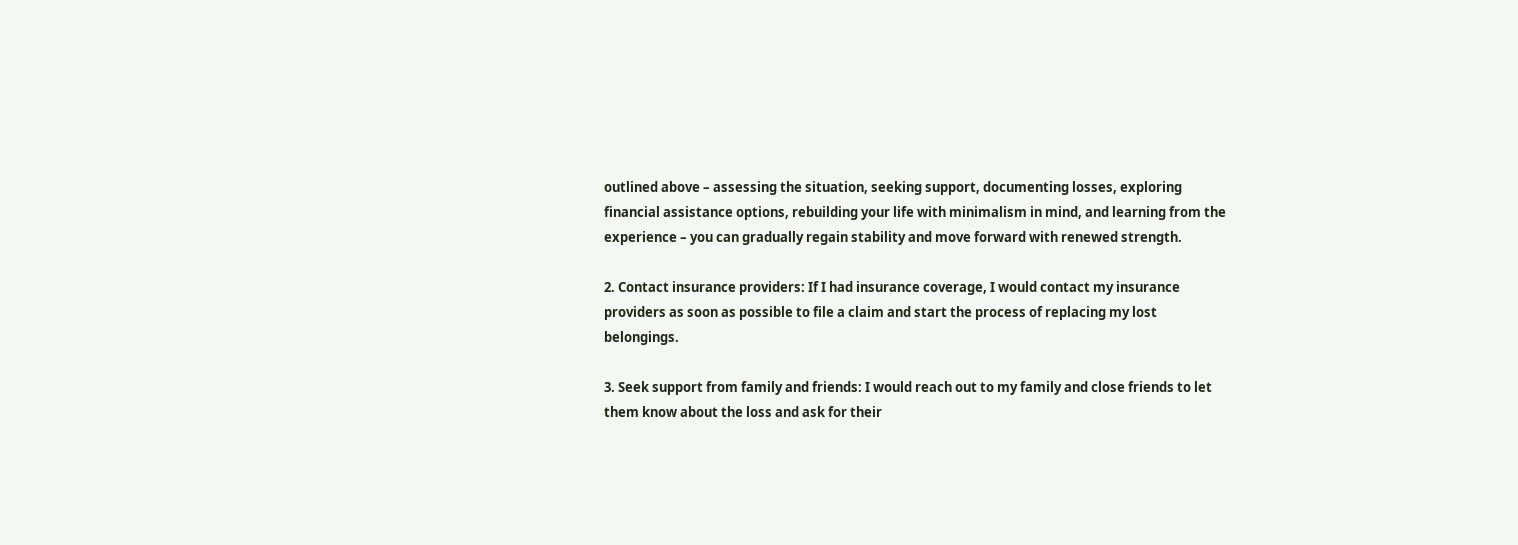outlined above – assessing the situation, seeking support, documenting losses, exploring financial assistance options, rebuilding your life with minimalism in mind, and learning from the experience – you can gradually regain stability and move forward with renewed strength.

2. Contact insurance providers: If I had insurance coverage, I would contact my insurance providers as soon as possible to file a claim and start the process of replacing my lost belongings.

3. Seek support from family and friends: I would reach out to my family and close friends to let them know about the loss and ask for their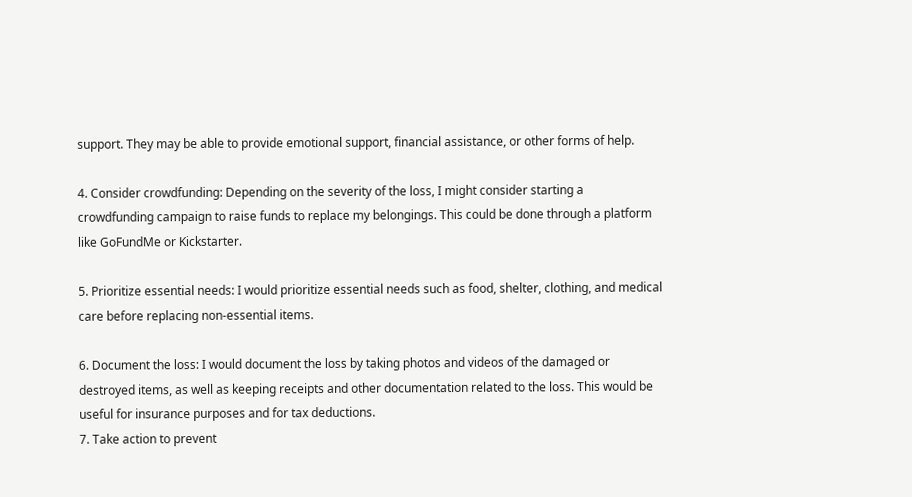support. They may be able to provide emotional support, financial assistance, or other forms of help.

4. Consider crowdfunding: Depending on the severity of the loss, I might consider starting a crowdfunding campaign to raise funds to replace my belongings. This could be done through a platform like GoFundMe or Kickstarter.

5. Prioritize essential needs: I would prioritize essential needs such as food, shelter, clothing, and medical care before replacing non-essential items.

6. Document the loss: I would document the loss by taking photos and videos of the damaged or destroyed items, as well as keeping receipts and other documentation related to the loss. This would be useful for insurance purposes and for tax deductions.
7. Take action to prevent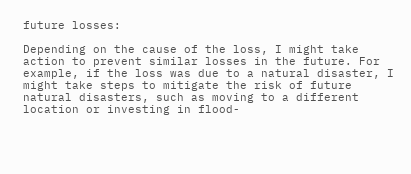future losses:

Depending on the cause of the loss, I might take action to prevent similar losses in the future. For example, if the loss was due to a natural disaster, I might take steps to mitigate the risk of future natural disasters, such as moving to a different location or investing in flood-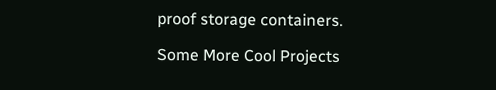proof storage containers.

Some More Cool Projects